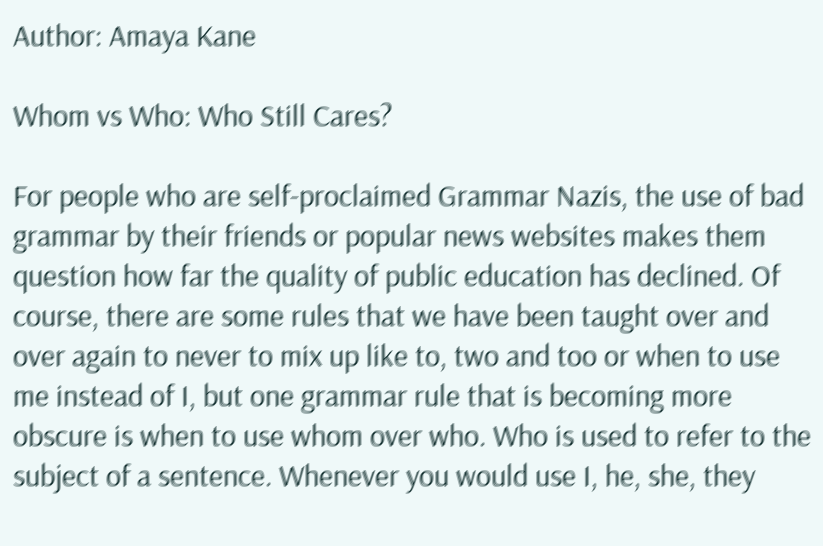Author: Amaya Kane

Whom vs Who: Who Still Cares?

For people who are self-proclaimed Grammar Nazis, the use of bad grammar by their friends or popular news websites makes them question how far the quality of public education has declined. Of course, there are some rules that we have been taught over and over again to never to mix up like to, two and too or when to use me instead of I, but one grammar rule that is becoming more obscure is when to use whom over who. Who is used to refer to the subject of a sentence. Whenever you would use I, he, she, they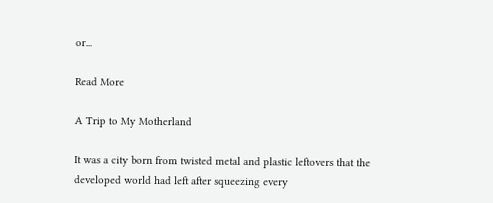or...

Read More

A Trip to My Motherland

It was a city born from twisted metal and plastic leftovers that the developed world had left after squeezing every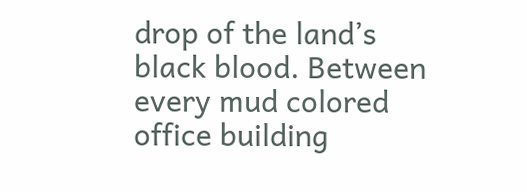drop of the land’s black blood. Between every mud colored office building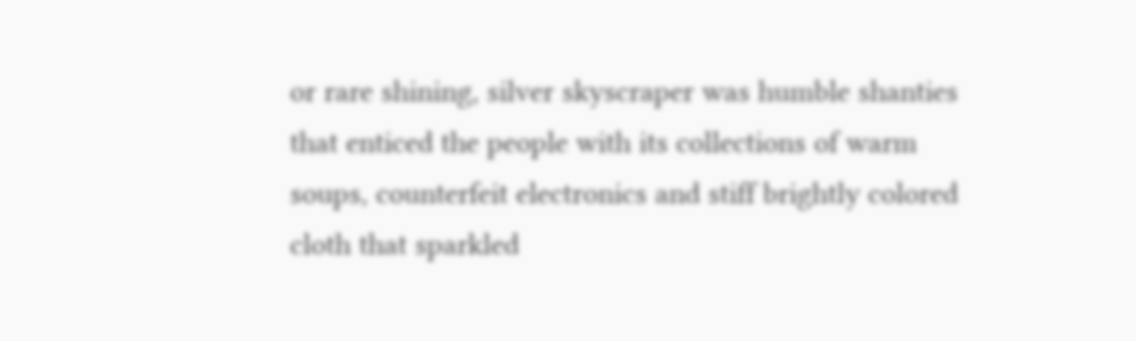or rare shining, silver skyscraper was humble shanties that enticed the people with its collections of warm soups, counterfeit electronics and stiff brightly colored cloth that sparkled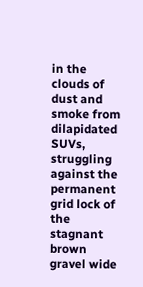in the clouds of dust and smoke from dilapidated SUVs, struggling against the permanent grid lock of the stagnant brown gravel wide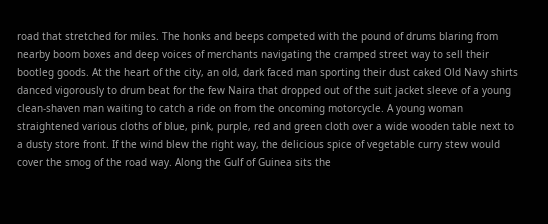road that stretched for miles. The honks and beeps competed with the pound of drums blaring from nearby boom boxes and deep voices of merchants navigating the cramped street way to sell their bootleg goods. At the heart of the city, an old, dark faced man sporting their dust caked Old Navy shirts danced vigorously to drum beat for the few Naira that dropped out of the suit jacket sleeve of a young clean-shaven man waiting to catch a ride on from the oncoming motorcycle. A young woman straightened various cloths of blue, pink, purple, red and green cloth over a wide wooden table next to a dusty store front. If the wind blew the right way, the delicious spice of vegetable curry stew would cover the smog of the road way. Along the Gulf of Guinea sits the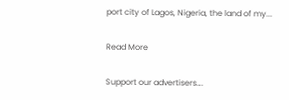port city of Lagos, Nigeria, the land of my...

Read More

Support our advertisers….